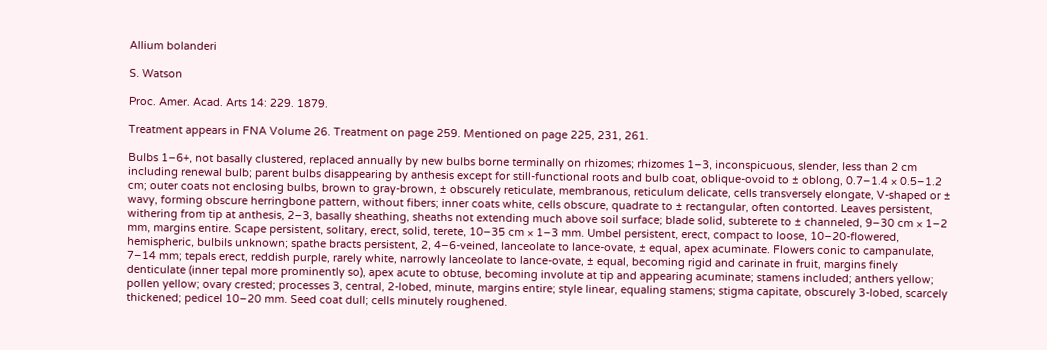Allium bolanderi

S. Watson

Proc. Amer. Acad. Arts 14: 229. 1879.

Treatment appears in FNA Volume 26. Treatment on page 259. Mentioned on page 225, 231, 261.

Bulbs 1–6+, not basally clustered, replaced annually by new bulbs borne terminally on rhizomes; rhizomes 1–3, inconspicuous, slender, less than 2 cm including renewal bulb; parent bulbs disappearing by anthesis except for still-functional roots and bulb coat, oblique-ovoid to ± oblong, 0.7–1.4 × 0.5–1.2 cm; outer coats not enclosing bulbs, brown to gray-brown, ± obscurely reticulate, membranous, reticulum delicate, cells transversely elongate, V-shaped or ± wavy, forming obscure herringbone pattern, without fibers; inner coats white, cells obscure, quadrate to ± rectangular, often contorted. Leaves persistent, withering from tip at anthesis, 2–3, basally sheathing, sheaths not extending much above soil surface; blade solid, subterete to ± channeled, 9–30 cm × 1–2 mm, margins entire. Scape persistent, solitary, erect, solid, terete, 10–35 cm × 1–3 mm. Umbel persistent, erect, compact to loose, 10–20-flowered, hemispheric, bulbils unknown; spathe bracts persistent, 2, 4–6-veined, lanceolate to lance-ovate, ± equal, apex acuminate. Flowers conic to campanulate, 7–14 mm; tepals erect, reddish purple, rarely white, narrowly lanceolate to lance-ovate, ± equal, becoming rigid and carinate in fruit, margins finely denticulate (inner tepal more prominently so), apex acute to obtuse, becoming involute at tip and appearing acuminate; stamens included; anthers yellow; pollen yellow; ovary crested; processes 3, central, 2-lobed, minute, margins entire; style linear, equaling stamens; stigma capitate, obscurely 3-lobed, scarcely thickened; pedicel 10–20 mm. Seed coat dull; cells minutely roughened.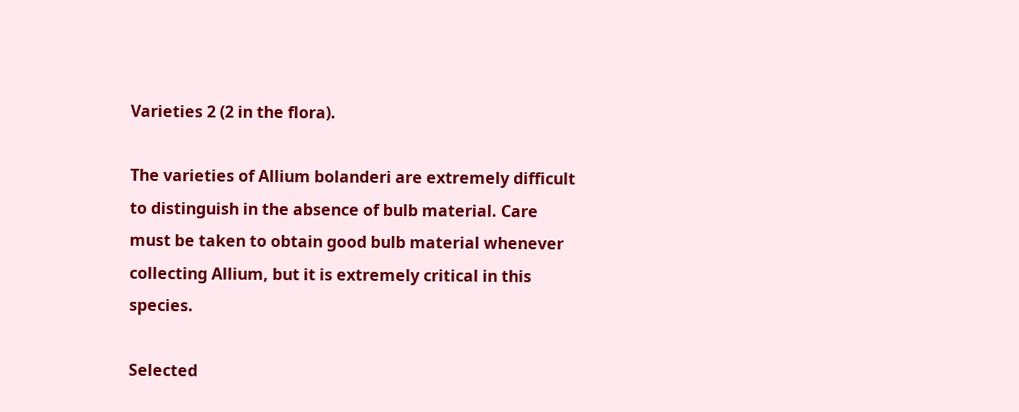Varieties 2 (2 in the flora).

The varieties of Allium bolanderi are extremely difficult to distinguish in the absence of bulb material. Care must be taken to obtain good bulb material whenever collecting Allium, but it is extremely critical in this species.

Selected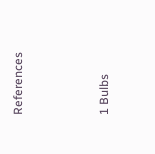References



1 Bulbs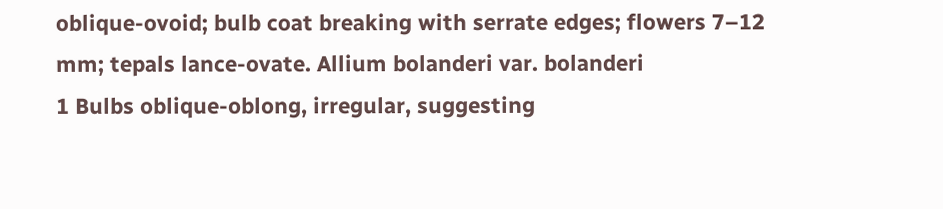oblique-ovoid; bulb coat breaking with serrate edges; flowers 7–12 mm; tepals lance-ovate. Allium bolanderi var. bolanderi
1 Bulbs oblique-oblong, irregular, suggesting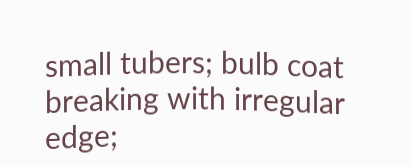small tubers; bulb coat breaking with irregular edge;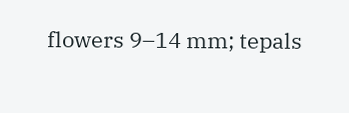flowers 9–14 mm; tepals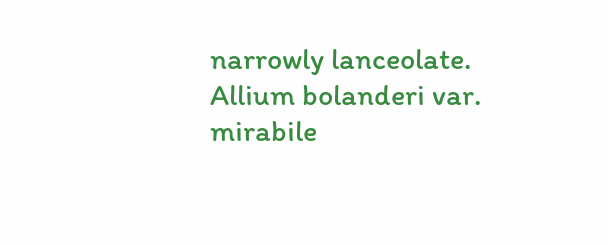narrowly lanceolate. Allium bolanderi var. mirabile